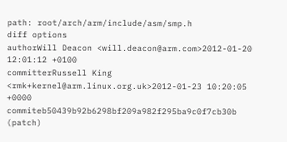path: root/arch/arm/include/asm/smp.h
diff options
authorWill Deacon <will.deacon@arm.com>2012-01-20 12:01:12 +0100
committerRussell King <rmk+kernel@arm.linux.org.uk>2012-01-23 10:20:05 +0000
commiteb50439b92b6298bf209a982f295ba9c0f7cb30b (patch)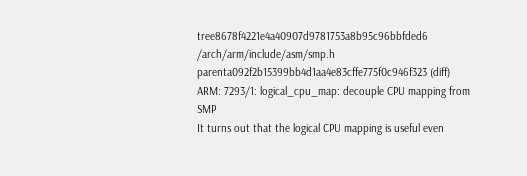tree8678f4221e4a40907d9781753a8b95c96bbfded6 /arch/arm/include/asm/smp.h
parenta092f2b15399bb4d1aa4e83cffe775f0c946f323 (diff)
ARM: 7293/1: logical_cpu_map: decouple CPU mapping from SMP
It turns out that the logical CPU mapping is useful even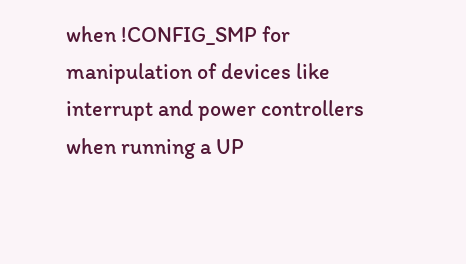when !CONFIG_SMP for manipulation of devices like interrupt and power controllers when running a UP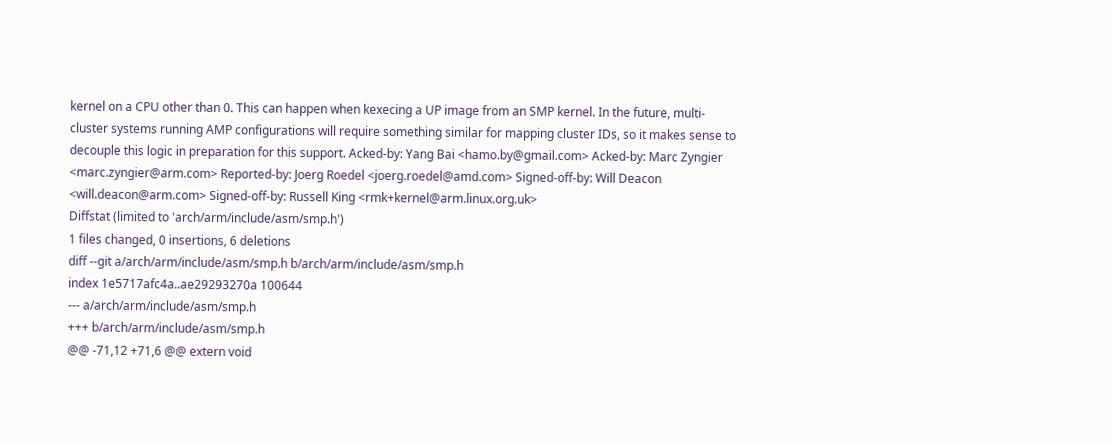kernel on a CPU other than 0. This can happen when kexecing a UP image from an SMP kernel. In the future, multi-cluster systems running AMP configurations will require something similar for mapping cluster IDs, so it makes sense to decouple this logic in preparation for this support. Acked-by: Yang Bai <hamo.by@gmail.com> Acked-by: Marc Zyngier <marc.zyngier@arm.com> Reported-by: Joerg Roedel <joerg.roedel@amd.com> Signed-off-by: Will Deacon <will.deacon@arm.com> Signed-off-by: Russell King <rmk+kernel@arm.linux.org.uk>
Diffstat (limited to 'arch/arm/include/asm/smp.h')
1 files changed, 0 insertions, 6 deletions
diff --git a/arch/arm/include/asm/smp.h b/arch/arm/include/asm/smp.h
index 1e5717afc4a..ae29293270a 100644
--- a/arch/arm/include/asm/smp.h
+++ b/arch/arm/include/asm/smp.h
@@ -71,12 +71,6 @@ extern void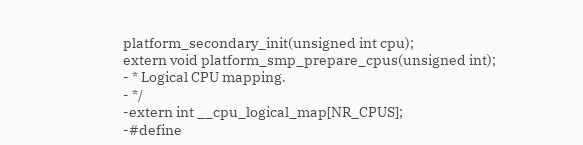platform_secondary_init(unsigned int cpu);
extern void platform_smp_prepare_cpus(unsigned int);
- * Logical CPU mapping.
- */
-extern int __cpu_logical_map[NR_CPUS];
-#define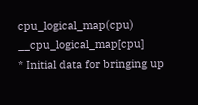cpu_logical_map(cpu) __cpu_logical_map[cpu]
* Initial data for bringing up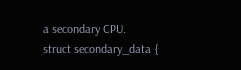a secondary CPU.
struct secondary_data {